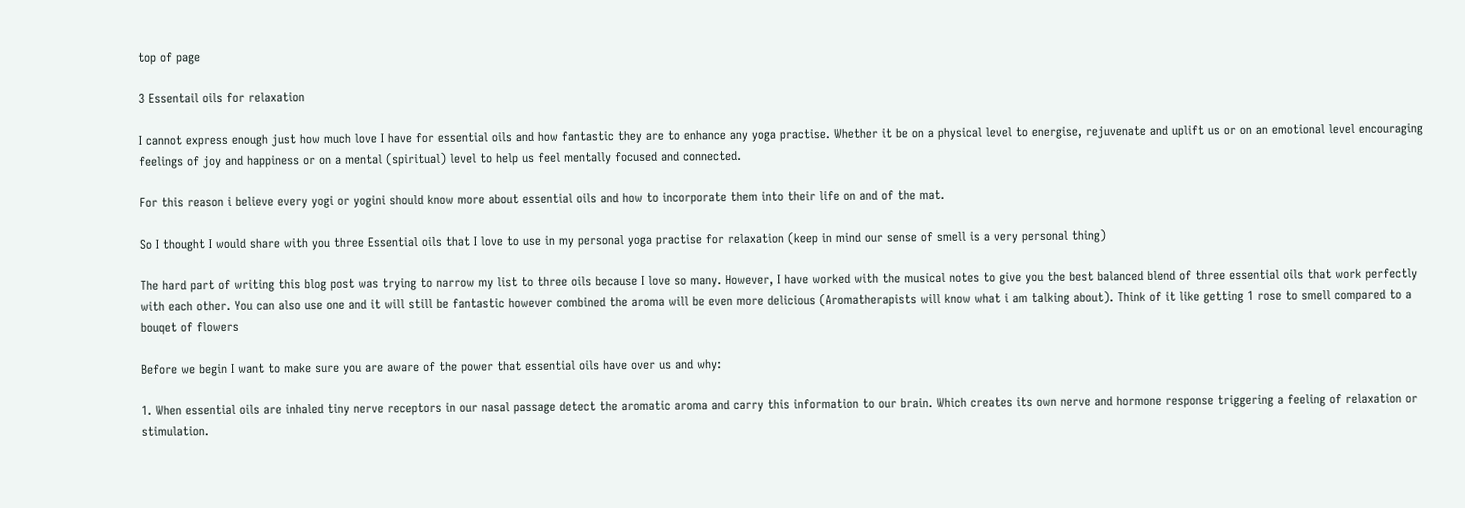top of page

3 Essentail oils for relaxation

I cannot express enough just how much love I have for essential oils and how fantastic they are to enhance any yoga practise. Whether it be on a physical level to energise, rejuvenate and uplift us or on an emotional level encouraging feelings of joy and happiness or on a mental (spiritual) level to help us feel mentally focused and connected.

For this reason i believe every yogi or yogini should know more about essential oils and how to incorporate them into their life on and of the mat.

So I thought I would share with you three Essential oils that I love to use in my personal yoga practise for relaxation (keep in mind our sense of smell is a very personal thing)

The hard part of writing this blog post was trying to narrow my list to three oils because I love so many. However, I have worked with the musical notes to give you the best balanced blend of three essential oils that work perfectly with each other. You can also use one and it will still be fantastic however combined the aroma will be even more delicious (Aromatherapists will know what i am talking about). Think of it like getting 1 rose to smell compared to a bouqet of flowers

Before we begin I want to make sure you are aware of the power that essential oils have over us and why:

1. When essential oils are inhaled tiny nerve receptors in our nasal passage detect the aromatic aroma and carry this information to our brain. Which creates its own nerve and hormone response triggering a feeling of relaxation or stimulation.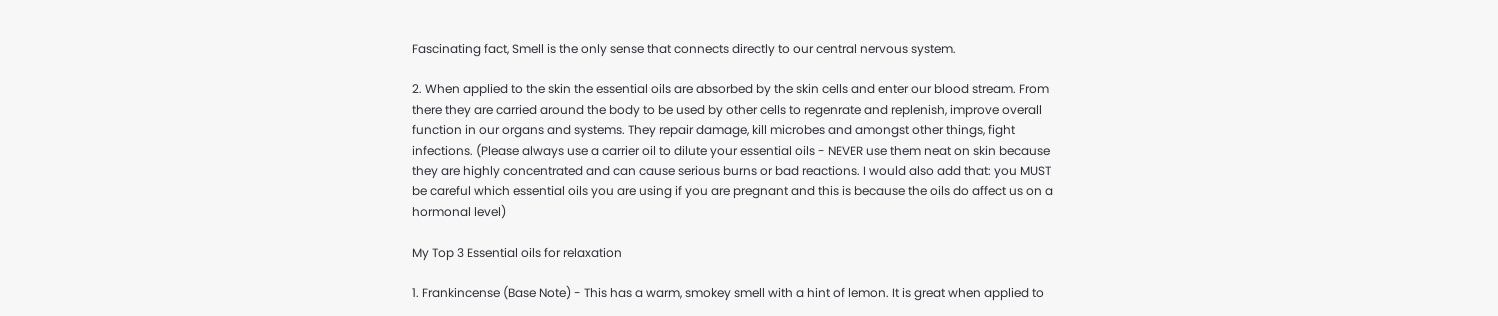Fascinating fact, Smell is the only sense that connects directly to our central nervous system.

2. When applied to the skin the essential oils are absorbed by the skin cells and enter our blood stream. From there they are carried around the body to be used by other cells to regenrate and replenish, improve overall function in our organs and systems. They repair damage, kill microbes and amongst other things, fight infections. (Please always use a carrier oil to dilute your essential oils - NEVER use them neat on skin because they are highly concentrated and can cause serious burns or bad reactions. I would also add that: you MUST be careful which essential oils you are using if you are pregnant and this is because the oils do affect us on a hormonal level)

My Top 3 Essential oils for relaxation

1. Frankincense (Base Note) - This has a warm, smokey smell with a hint of lemon. It is great when applied to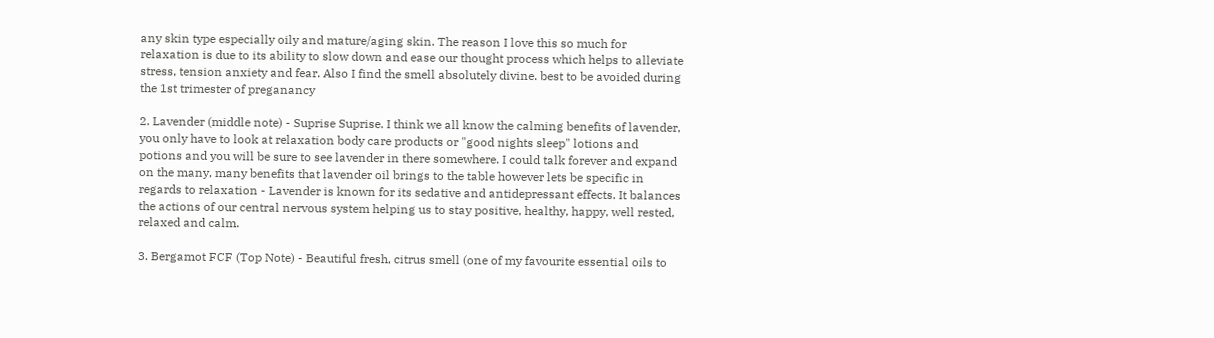any skin type especially oily and mature/aging skin. The reason I love this so much for relaxation is due to its ability to slow down and ease our thought process which helps to alleviate stress, tension anxiety and fear. Also I find the smell absolutely divine. best to be avoided during the 1st trimester of preganancy

2. Lavender (middle note) - Suprise Suprise. I think we all know the calming benefits of lavender, you only have to look at relaxation body care products or "good nights sleep" lotions and potions and you will be sure to see lavender in there somewhere. I could talk forever and expand on the many, many benefits that lavender oil brings to the table however lets be specific in regards to relaxation - Lavender is known for its sedative and antidepressant effects. It balances the actions of our central nervous system helping us to stay positive, healthy, happy, well rested, relaxed and calm.

3. Bergamot FCF (Top Note) - Beautiful fresh, citrus smell (one of my favourite essential oils to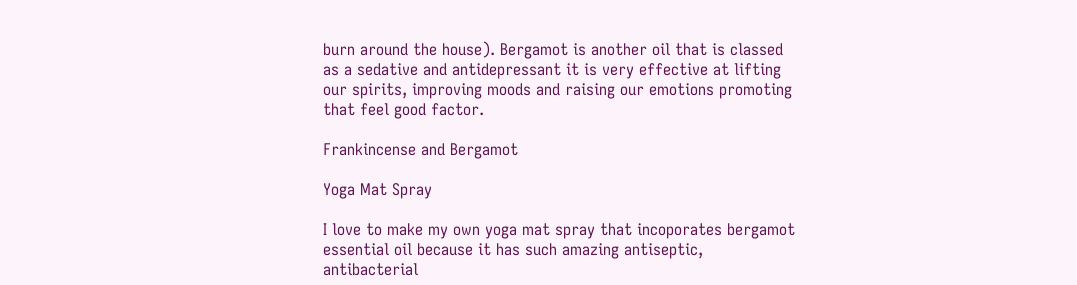burn around the house). Bergamot is another oil that is classed as a sedative and antidepressant it is very effective at lifting our spirits, improving moods and raising our emotions promoting that feel good factor.

Frankincense and Bergamot

Yoga Mat Spray

I love to make my own yoga mat spray that incoporates bergamot essential oil because it has such amazing antiseptic, antibacterial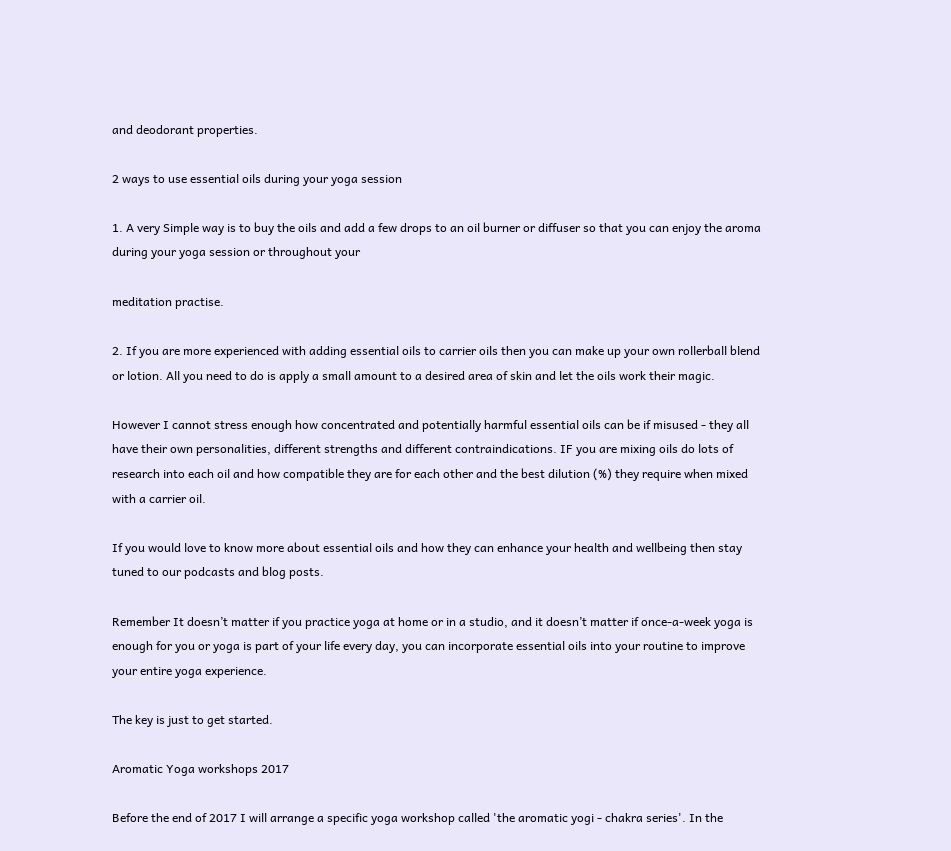and deodorant properties.

2 ways to use essential oils during your yoga session

1. A very Simple way is to buy the oils and add a few drops to an oil burner or diffuser so that you can enjoy the aroma during your yoga session or throughout your

meditation practise.

2. If you are more experienced with adding essential oils to carrier oils then you can make up your own rollerball blend or lotion. All you need to do is apply a small amount to a desired area of skin and let the oils work their magic.

However I cannot stress enough how concentrated and potentially harmful essential oils can be if misused - they all have their own personalities, different strengths and different contraindications. IF you are mixing oils do lots of research into each oil and how compatible they are for each other and the best dilution (%) they require when mixed with a carrier oil.

If you would love to know more about essential oils and how they can enhance your health and wellbeing then stay tuned to our podcasts and blog posts.

Remember It doesn’t matter if you practice yoga at home or in a studio, and it doesn’t matter if once-a-week yoga is enough for you or yoga is part of your life every day, you can incorporate essential oils into your routine to improve your entire yoga experience.

The key is just to get started.

Aromatic Yoga workshops 2017

Before the end of 2017 I will arrange a specific yoga workshop called 'the aromatic yogi - chakra series'. In the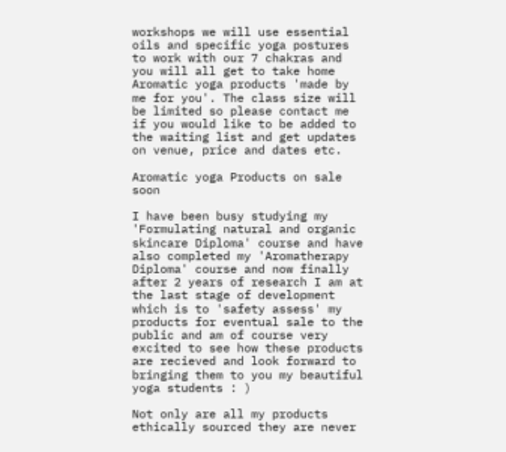workshops we will use essential oils and specific yoga postures to work with our 7 chakras and you will all get to take home Aromatic yoga products 'made by me for you'. The class size will be limited so please contact me if you would like to be added to the waiting list and get updates on venue, price and dates etc.

Aromatic yoga Products on sale soon

I have been busy studying my 'Formulating natural and organic skincare Diploma' course and have also completed my 'Aromatherapy Diploma' course and now finally after 2 years of research I am at the last stage of development which is to 'safety assess' my products for eventual sale to the public and am of course very excited to see how these products are recieved and look forward to bringing them to you my beautiful yoga students : )

Not only are all my products ethically sourced they are never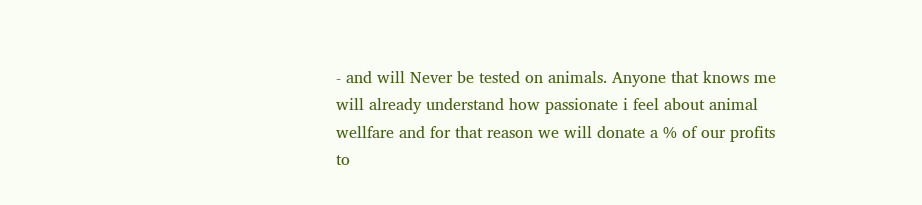- and will Never be tested on animals. Anyone that knows me will already understand how passionate i feel about animal wellfare and for that reason we will donate a % of our profits to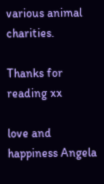various animal charities.

Thanks for reading xx

love and happiness Angela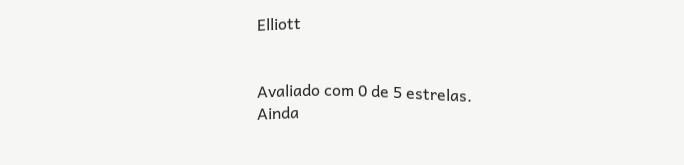Elliott


Avaliado com 0 de 5 estrelas.
Ainda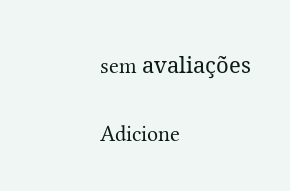sem avaliações

Adicione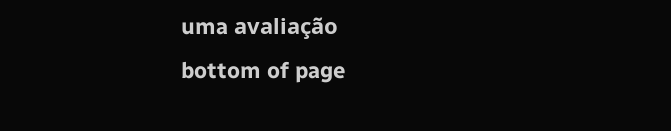uma avaliação
bottom of page